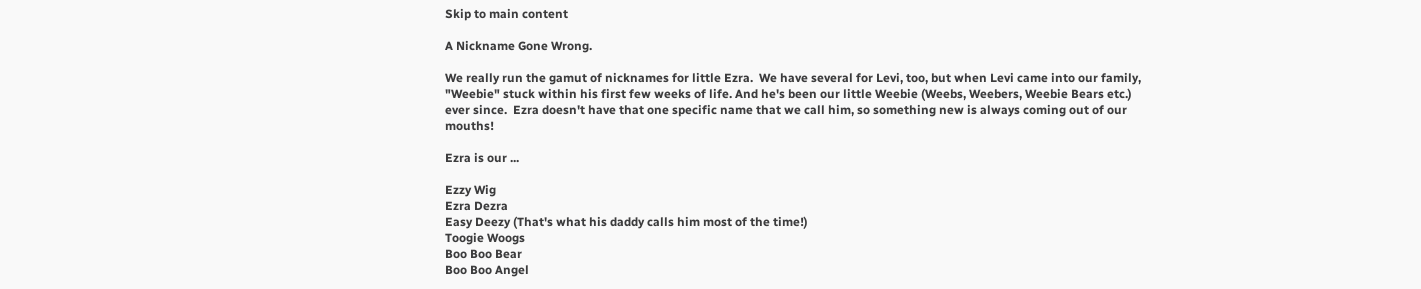Skip to main content

A Nickname Gone Wrong.

We really run the gamut of nicknames for little Ezra.  We have several for Levi, too, but when Levi came into our family, "Weebie" stuck within his first few weeks of life. And he's been our little Weebie (Weebs, Weebers, Weebie Bears etc.) ever since.  Ezra doesn't have that one specific name that we call him, so something new is always coming out of our mouths!

Ezra is our ...

Ezzy Wig
Ezra Dezra
Easy Deezy (That's what his daddy calls him most of the time!)
Toogie Woogs
Boo Boo Bear
Boo Boo Angel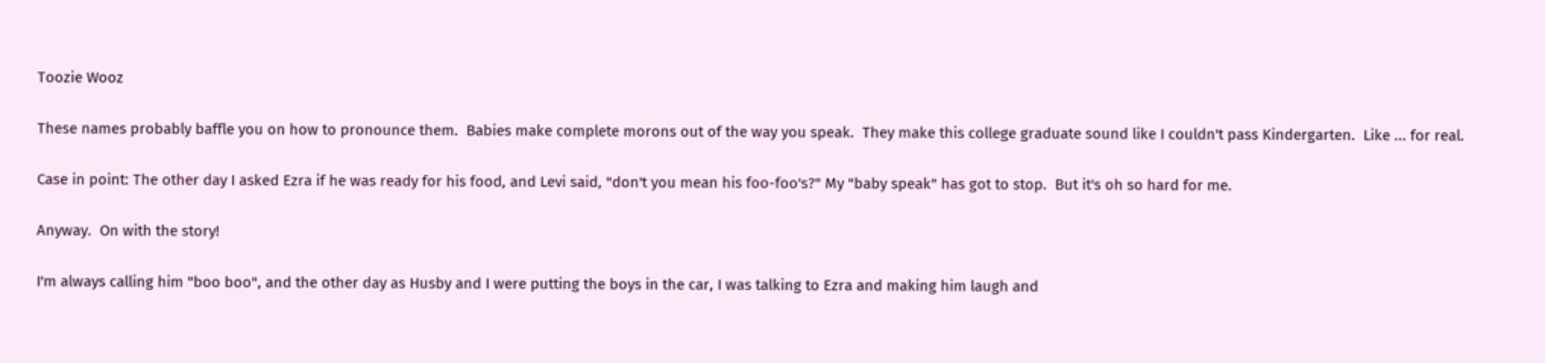Toozie Wooz

These names probably baffle you on how to pronounce them.  Babies make complete morons out of the way you speak.  They make this college graduate sound like I couldn't pass Kindergarten.  Like ... for real.

Case in point: The other day I asked Ezra if he was ready for his food, and Levi said, "don't you mean his foo-foo's?" My "baby speak" has got to stop.  But it's oh so hard for me.

Anyway.  On with the story!

I'm always calling him "boo boo", and the other day as Husby and I were putting the boys in the car, I was talking to Ezra and making him laugh and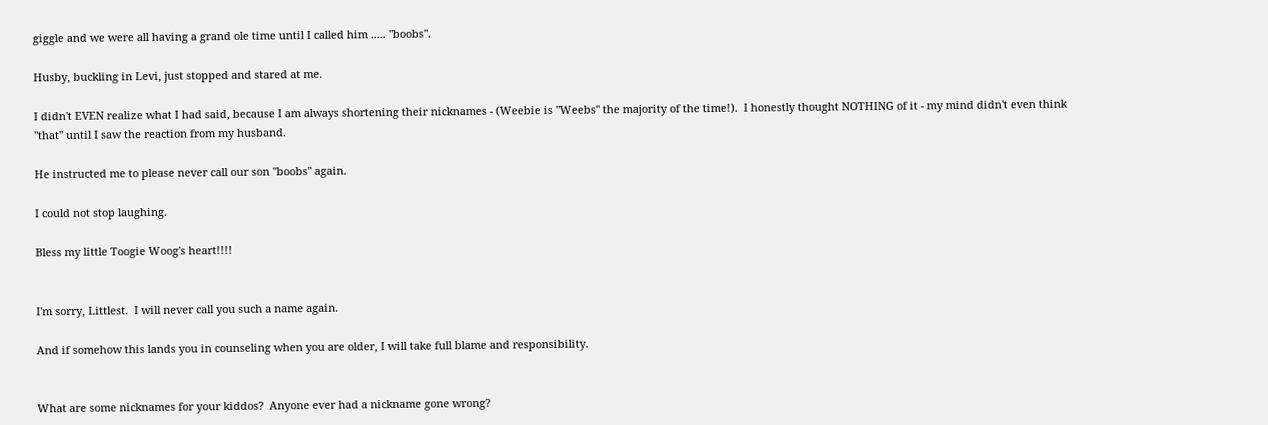giggle and we were all having a grand ole time until I called him ..... "boobs".

Husby, buckling in Levi, just stopped and stared at me.

I didn't EVEN realize what I had said, because I am always shortening their nicknames - (Weebie is "Weebs" the majority of the time!).  I honestly thought NOTHING of it - my mind didn't even think "that" until I saw the reaction from my husband.

He instructed me to please never call our son "boobs" again.

I could not stop laughing.

Bless my little Toogie Woog's heart!!!!


I'm sorry, Littlest.  I will never call you such a name again.

And if somehow this lands you in counseling when you are older, I will take full blame and responsibility.


What are some nicknames for your kiddos?  Anyone ever had a nickname gone wrong?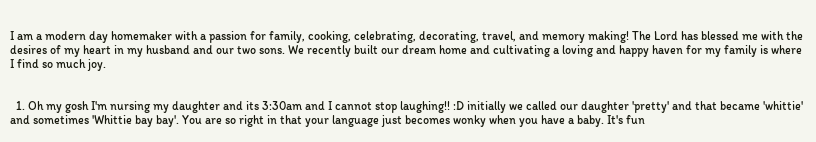I am a modern day homemaker with a passion for family, cooking, celebrating, decorating, travel, and memory making! The Lord has blessed me with the desires of my heart in my husband and our two sons. We recently built our dream home and cultivating a loving and happy haven for my family is where I find so much joy.


  1. Oh my gosh I'm nursing my daughter and its 3:30am and I cannot stop laughing!! :D initially we called our daughter 'pretty' and that became 'whittie' and sometimes 'Whittie bay bay'. You are so right in that your language just becomes wonky when you have a baby. It's fun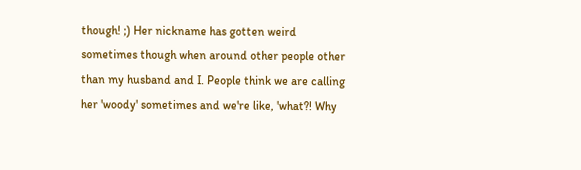though! ;) Her nickname has gotten weird sometimes though when around other people other than my husband and I. People think we are calling her 'woody' sometimes and we're like, 'what?! Why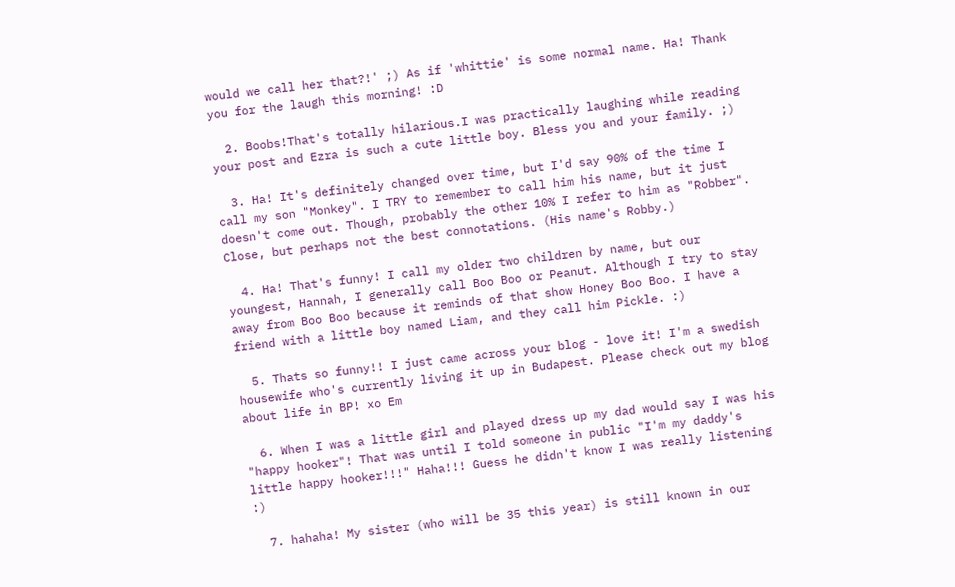would we call her that?!' ;) As if 'whittie' is some normal name. Ha! Thank you for the laugh this morning! :D

  2. Boobs!That's totally hilarious.I was practically laughing while reading your post and Ezra is such a cute little boy. Bless you and your family. ;)

  3. Ha! It's definitely changed over time, but I'd say 90% of the time I call my son "Monkey". I TRY to remember to call him his name, but it just doesn't come out. Though, probably the other 10% I refer to him as "Robber". Close, but perhaps not the best connotations. (His name's Robby.)

  4. Ha! That's funny! I call my older two children by name, but our youngest, Hannah, I generally call Boo Boo or Peanut. Although I try to stay away from Boo Boo because it reminds of that show Honey Boo Boo. I have a friend with a little boy named Liam, and they call him Pickle. :)

  5. Thats so funny!! I just came across your blog - love it! I'm a swedish housewife who's currently living it up in Budapest. Please check out my blog about life in BP! xo Em

  6. When I was a little girl and played dress up my dad would say I was his "happy hooker"! That was until I told someone in public "I'm my daddy's little happy hooker!!!" Haha!!! Guess he didn't know I was really listening :)

  7. hahaha! My sister (who will be 35 this year) is still known in our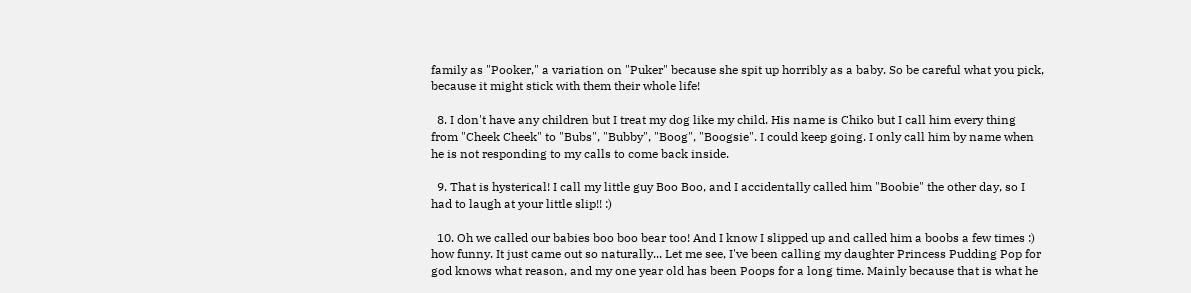family as "Pooker," a variation on "Puker" because she spit up horribly as a baby. So be careful what you pick, because it might stick with them their whole life!

  8. I don't have any children but I treat my dog like my child. His name is Chiko but I call him every thing from "Cheek Cheek" to "Bubs", "Bubby", "Boog", "Boogsie". I could keep going. I only call him by name when he is not responding to my calls to come back inside.

  9. That is hysterical! I call my little guy Boo Boo, and I accidentally called him "Boobie" the other day, so I had to laugh at your little slip!! :)

  10. Oh we called our babies boo boo bear too! And I know I slipped up and called him a boobs a few times :) how funny. It just came out so naturally... Let me see, I've been calling my daughter Princess Pudding Pop for god knows what reason, and my one year old has been Poops for a long time. Mainly because that is what he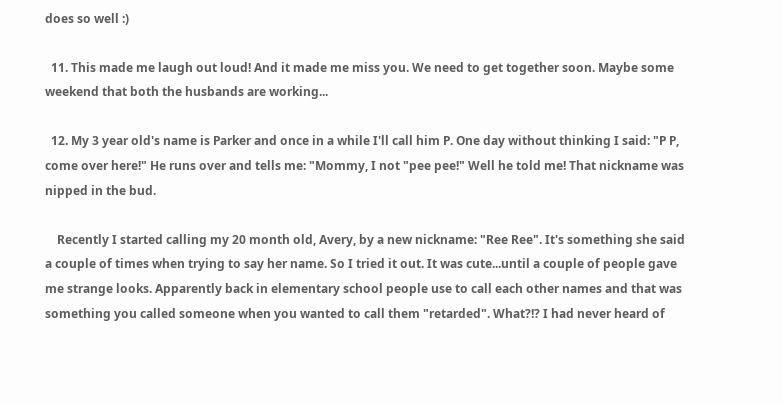does so well :)

  11. This made me laugh out loud! And it made me miss you. We need to get together soon. Maybe some weekend that both the husbands are working...

  12. My 3 year old's name is Parker and once in a while I'll call him P. One day without thinking I said: "P P, come over here!" He runs over and tells me: "Mommy, I not "pee pee!" Well he told me! That nickname was nipped in the bud.

    Recently I started calling my 20 month old, Avery, by a new nickname: "Ree Ree". It's something she said a couple of times when trying to say her name. So I tried it out. It was cute...until a couple of people gave me strange looks. Apparently back in elementary school people use to call each other names and that was something you called someone when you wanted to call them "retarded". What?!? I had never heard of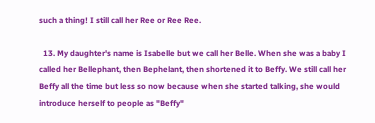such a thing! I still call her Ree or Ree Ree.

  13. My daughter's name is Isabelle but we call her Belle. When she was a baby I called her Bellephant, then Bephelant, then shortened it to Beffy. We still call her Beffy all the time but less so now because when she started talking, she would introduce herself to people as "Beffy"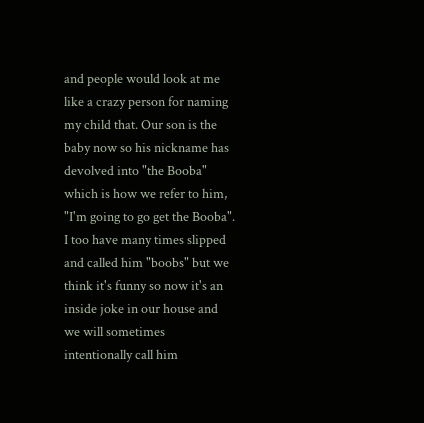and people would look at me like a crazy person for naming my child that. Our son is the baby now so his nickname has devolved into "the Booba" which is how we refer to him, "I'm going to go get the Booba". I too have many times slipped and called him "boobs" but we think it's funny so now it's an inside joke in our house and we will sometimes intentionally call him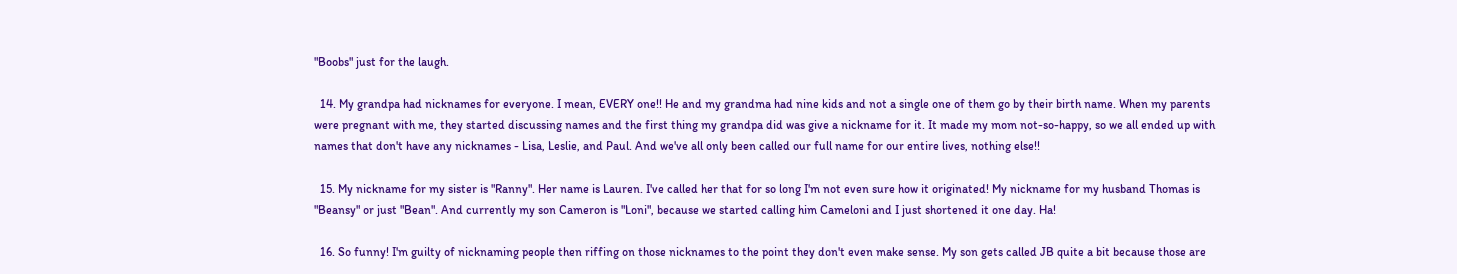"Boobs" just for the laugh.

  14. My grandpa had nicknames for everyone. I mean, EVERY one!! He and my grandma had nine kids and not a single one of them go by their birth name. When my parents were pregnant with me, they started discussing names and the first thing my grandpa did was give a nickname for it. It made my mom not-so-happy, so we all ended up with names that don't have any nicknames - Lisa, Leslie, and Paul. And we've all only been called our full name for our entire lives, nothing else!!

  15. My nickname for my sister is "Ranny". Her name is Lauren. I've called her that for so long I'm not even sure how it originated! My nickname for my husband Thomas is "Beansy" or just "Bean". And currently my son Cameron is "Loni", because we started calling him Cameloni and I just shortened it one day. Ha!

  16. So funny! I'm guilty of nicknaming people then riffing on those nicknames to the point they don't even make sense. My son gets called JB quite a bit because those are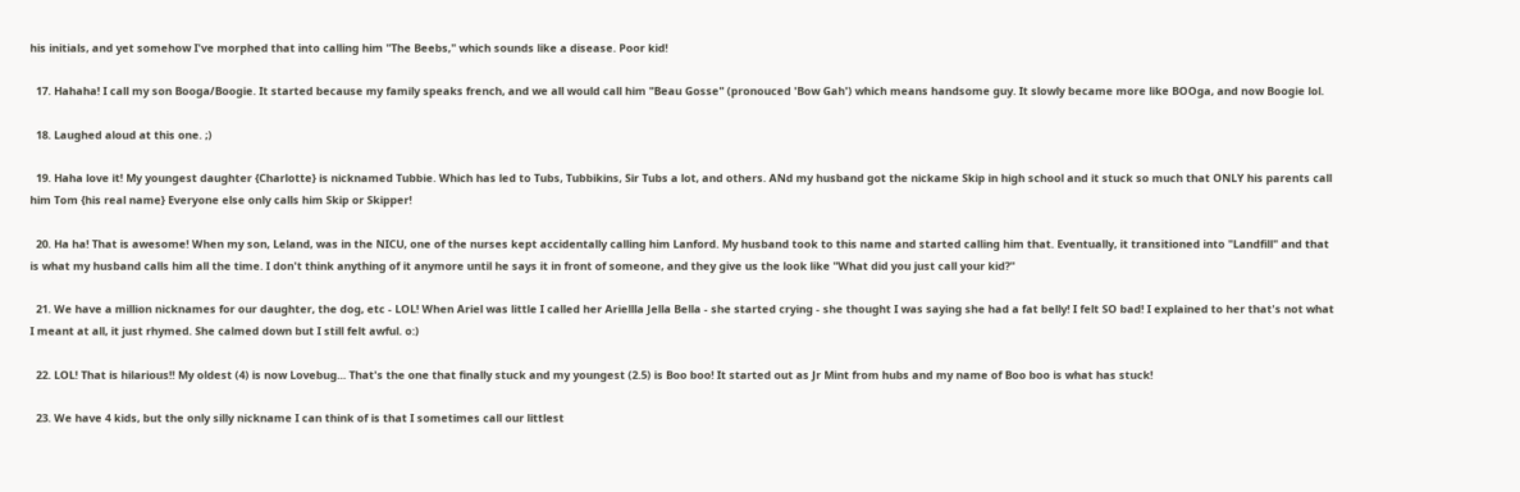his initials, and yet somehow I've morphed that into calling him "The Beebs," which sounds like a disease. Poor kid!

  17. Hahaha! I call my son Booga/Boogie. It started because my family speaks french, and we all would call him "Beau Gosse" (pronouced 'Bow Gah') which means handsome guy. It slowly became more like BOOga, and now Boogie lol.

  18. Laughed aloud at this one. ;)

  19. Haha love it! My youngest daughter {Charlotte} is nicknamed Tubbie. Which has led to Tubs, Tubbikins, Sir Tubs a lot, and others. ANd my husband got the nickame Skip in high school and it stuck so much that ONLY his parents call him Tom {his real name} Everyone else only calls him Skip or Skipper!

  20. Ha ha! That is awesome! When my son, Leland, was in the NICU, one of the nurses kept accidentally calling him Lanford. My husband took to this name and started calling him that. Eventually, it transitioned into "Landfill" and that is what my husband calls him all the time. I don't think anything of it anymore until he says it in front of someone, and they give us the look like "What did you just call your kid?"

  21. We have a million nicknames for our daughter, the dog, etc - LOL! When Ariel was little I called her Ariellla Jella Bella - she started crying - she thought I was saying she had a fat belly! I felt SO bad! I explained to her that's not what I meant at all, it just rhymed. She calmed down but I still felt awful. o:)

  22. LOL! That is hilarious!! My oldest (4) is now Lovebug... That's the one that finally stuck and my youngest (2.5) is Boo boo! It started out as Jr Mint from hubs and my name of Boo boo is what has stuck!

  23. We have 4 kids, but the only silly nickname I can think of is that I sometimes call our littlest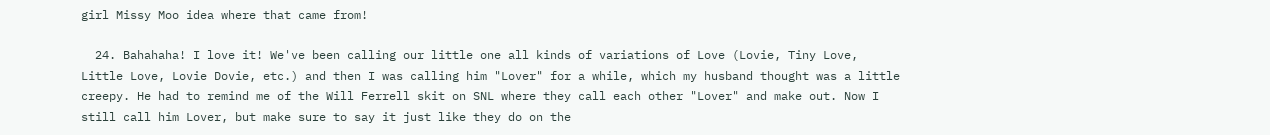girl Missy Moo idea where that came from!

  24. Bahahaha! I love it! We've been calling our little one all kinds of variations of Love (Lovie, Tiny Love, Little Love, Lovie Dovie, etc.) and then I was calling him "Lover" for a while, which my husband thought was a little creepy. He had to remind me of the Will Ferrell skit on SNL where they call each other "Lover" and make out. Now I still call him Lover, but make sure to say it just like they do on the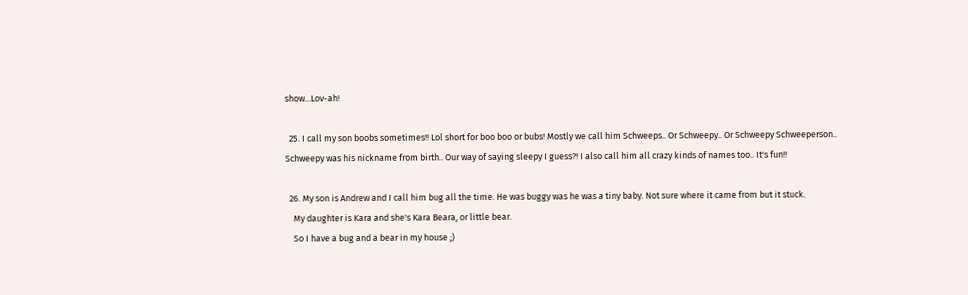show...Lov-ah!

  25. I call my son boobs sometimes!! Lol short for boo boo or bubs! Mostly we call him Schweeps.. Or Schweepy.. Or Schweepy Schweeperson.. Schweepy was his nickname from birth.. Our way of saying sleepy I guess?! I also call him all crazy kinds of names too.. It's fun!!

  26. My son is Andrew and I call him bug all the time. He was buggy was he was a tiny baby. Not sure where it came from but it stuck.
    My daughter is Kara and she's Kara Beara, or little bear.
    So I have a bug and a bear in my house ;)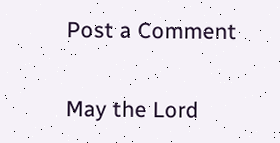Post a Comment

May the Lord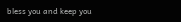bless you and keep you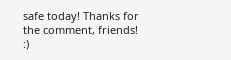safe today! Thanks for the comment, friends! :)